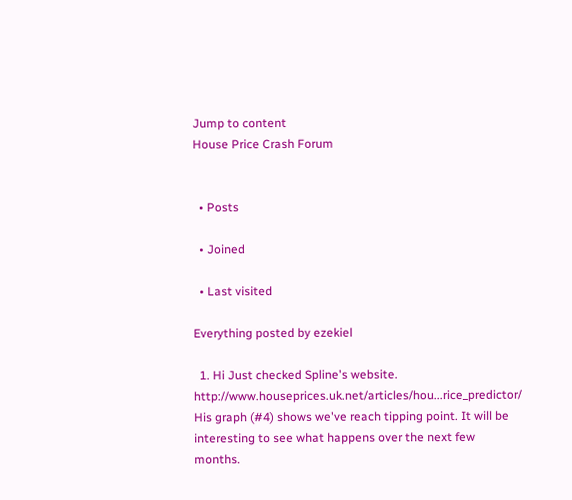Jump to content
House Price Crash Forum


  • Posts

  • Joined

  • Last visited

Everything posted by ezekiel

  1. Hi Just checked Spline's website. http://www.houseprices.uk.net/articles/hou...rice_predictor/ His graph (#4) shows we've reach tipping point. It will be interesting to see what happens over the next few months.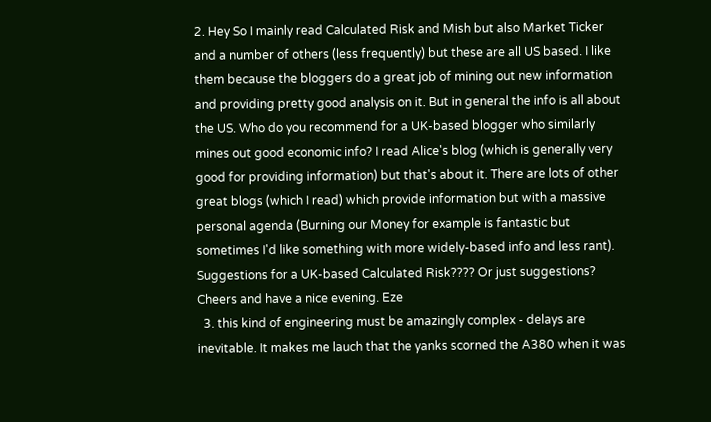2. Hey So I mainly read Calculated Risk and Mish but also Market Ticker and a number of others (less frequently) but these are all US based. I like them because the bloggers do a great job of mining out new information and providing pretty good analysis on it. But in general the info is all about the US. Who do you recommend for a UK-based blogger who similarly mines out good economic info? I read Alice's blog (which is generally very good for providing information) but that's about it. There are lots of other great blogs (which I read) which provide information but with a massive personal agenda (Burning our Money for example is fantastic but sometimes I'd like something with more widely-based info and less rant). Suggestions for a UK-based Calculated Risk???? Or just suggestions? Cheers and have a nice evening. Eze
  3. this kind of engineering must be amazingly complex - delays are inevitable. It makes me lauch that the yanks scorned the A380 when it was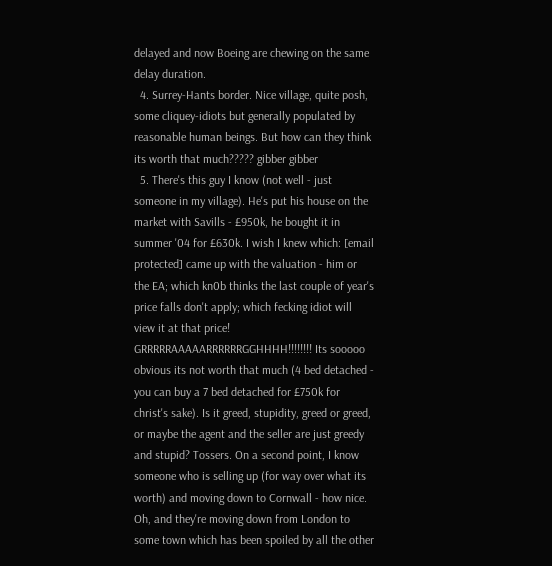delayed and now Boeing are chewing on the same delay duration.
  4. Surrey-Hants border. Nice village, quite posh, some cliquey-idiots but generally populated by reasonable human beings. But how can they think its worth that much????? gibber gibber
  5. There's this guy I know (not well - just someone in my village). He's put his house on the market with Savills - £950k, he bought it in summer '04 for £630k. I wish I knew which: [email protected] came up with the valuation - him or the EA; which kn0b thinks the last couple of year's price falls don't apply; which fecking idiot will view it at that price! GRRRRRAAAAARRRRRRGGHHHH!!!!!!!! Its sooooo obvious its not worth that much (4 bed detached - you can buy a 7 bed detached for £750k for christ's sake). Is it greed, stupidity, greed or greed, or maybe the agent and the seller are just greedy and stupid? Tossers. On a second point, I know someone who is selling up (for way over what its worth) and moving down to Cornwall - how nice. Oh, and they're moving down from London to some town which has been spoiled by all the other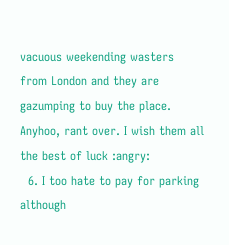vacuous weekending wasters from London and they are gazumping to buy the place. Anyhoo, rant over. I wish them all the best of luck :angry:
  6. I too hate to pay for parking although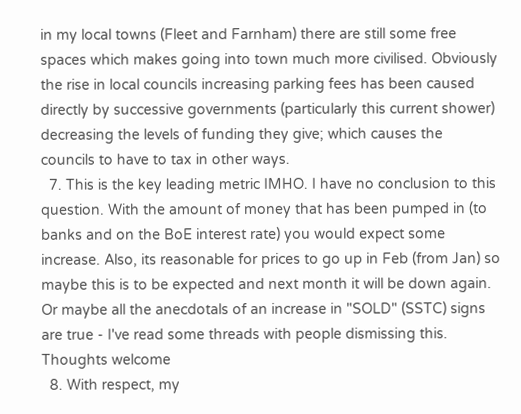in my local towns (Fleet and Farnham) there are still some free spaces which makes going into town much more civilised. Obviously the rise in local councils increasing parking fees has been caused directly by successive governments (particularly this current shower) decreasing the levels of funding they give; which causes the councils to have to tax in other ways.
  7. This is the key leading metric IMHO. I have no conclusion to this question. With the amount of money that has been pumped in (to banks and on the BoE interest rate) you would expect some increase. Also, its reasonable for prices to go up in Feb (from Jan) so maybe this is to be expected and next month it will be down again. Or maybe all the anecdotals of an increase in "SOLD" (SSTC) signs are true - I've read some threads with people dismissing this. Thoughts welcome
  8. With respect, my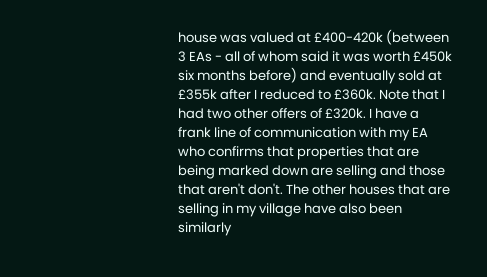house was valued at £400-420k (between 3 EAs - all of whom said it was worth £450k six months before) and eventually sold at £355k after I reduced to £360k. Note that I had two other offers of £320k. I have a frank line of communication with my EA who confirms that properties that are being marked down are selling and those that aren't don't. The other houses that are selling in my village have also been similarly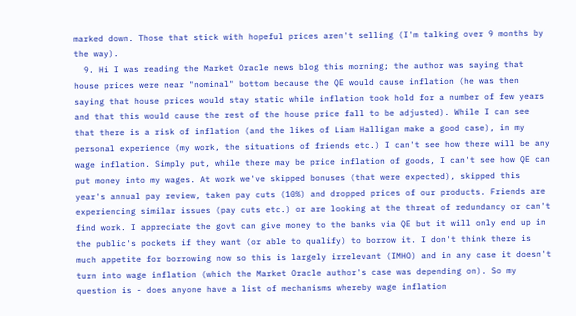marked down. Those that stick with hopeful prices aren't selling (I'm talking over 9 months by the way).
  9. Hi I was reading the Market Oracle news blog this morning; the author was saying that house prices were near "nominal" bottom because the QE would cause inflation (he was then saying that house prices would stay static while inflation took hold for a number of few years and that this would cause the rest of the house price fall to be adjusted). While I can see that there is a risk of inflation (and the likes of Liam Halligan make a good case), in my personal experience (my work, the situations of friends etc.) I can't see how there will be any wage inflation. Simply put, while there may be price inflation of goods, I can't see how QE can put money into my wages. At work we've skipped bonuses (that were expected), skipped this year's annual pay review, taken pay cuts (10%) and dropped prices of our products. Friends are experiencing similar issues (pay cuts etc.) or are looking at the threat of redundancy or can't find work. I appreciate the govt can give money to the banks via QE but it will only end up in the public's pockets if they want (or able to qualify) to borrow it. I don't think there is much appetite for borrowing now so this is largely irrelevant (IMHO) and in any case it doesn't turn into wage inflation (which the Market Oracle author's case was depending on). So my question is - does anyone have a list of mechanisms whereby wage inflation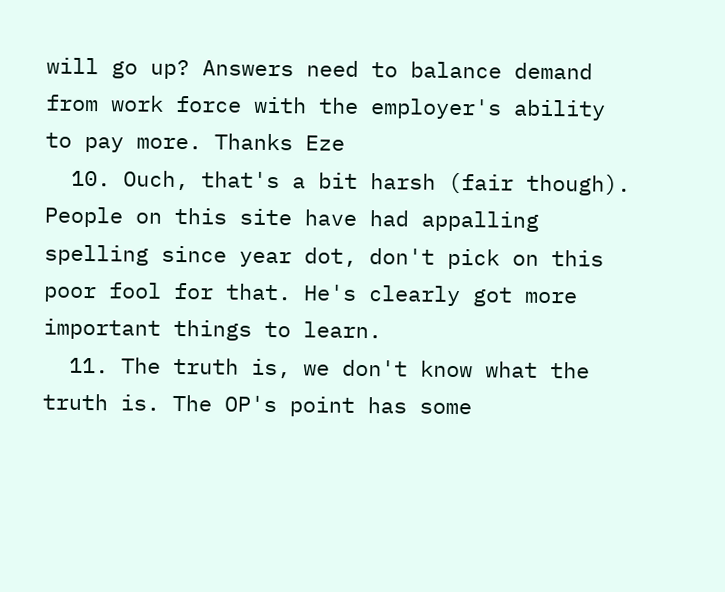will go up? Answers need to balance demand from work force with the employer's ability to pay more. Thanks Eze
  10. Ouch, that's a bit harsh (fair though). People on this site have had appalling spelling since year dot, don't pick on this poor fool for that. He's clearly got more important things to learn.
  11. The truth is, we don't know what the truth is. The OP's point has some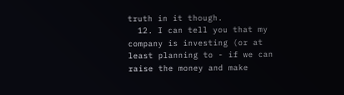truth in it though.
  12. I can tell you that my company is investing (or at least planning to - if we can raise the money and make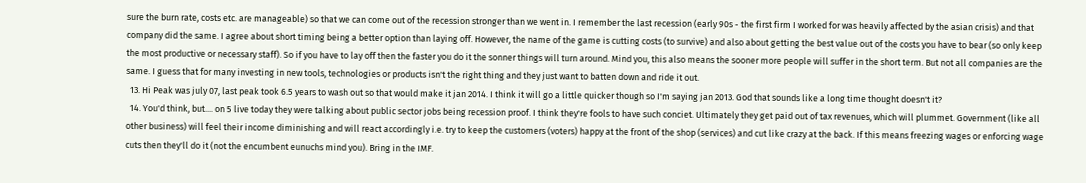sure the burn rate, costs etc. are manageable) so that we can come out of the recession stronger than we went in. I remember the last recession (early 90s - the first firm I worked for was heavily affected by the asian crisis) and that company did the same. I agree about short timing being a better option than laying off. However, the name of the game is cutting costs (to survive) and also about getting the best value out of the costs you have to bear (so only keep the most productive or necessary staff). So if you have to lay off then the faster you do it the sonner things will turn around. Mind you, this also means the sooner more people will suffer in the short term. But not all companies are the same. I guess that for many investing in new tools, technologies or products isn't the right thing and they just want to batten down and ride it out.
  13. Hi Peak was july 07, last peak took 6.5 years to wash out so that would make it jan 2014. I think it will go a little quicker though so I'm saying jan 2013. God that sounds like a long time thought doesn't it?
  14. You'd think, but.... on 5 live today they were talking about public sector jobs being recession proof. I think they're fools to have such conciet. Ultimately they get paid out of tax revenues, which will plummet. Government (like all other business) will feel their income diminishing and will react accordingly i.e. try to keep the customers (voters) happy at the front of the shop (services) and cut like crazy at the back. If this means freezing wages or enforcing wage cuts then they'll do it (not the encumbent eunuchs mind you). Bring in the IMF.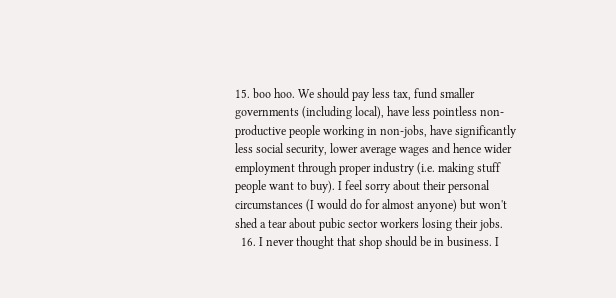15. boo hoo. We should pay less tax, fund smaller governments (including local), have less pointless non-productive people working in non-jobs, have significantly less social security, lower average wages and hence wider employment through proper industry (i.e. making stuff people want to buy). I feel sorry about their personal circumstances (I would do for almost anyone) but won't shed a tear about pubic sector workers losing their jobs.
  16. I never thought that shop should be in business. I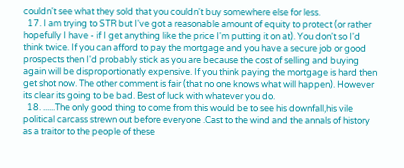couldn't see what they sold that you couldn't buy somewhere else for less.
  17. I am trying to STR but I've got a reasonable amount of equity to protect (or rather hopefully I have - if I get anything like the price I'm putting it on at). You don't so I'd think twice. If you can afford to pay the mortgage and you have a secure job or good prospects then I'd probably stick as you are because the cost of selling and buying again will be disproportionatly expensive. If you think paying the mortgage is hard then get shot now. The other comment is fair (that no one knows what will happen). However its clear its going to be bad. Best of luck with whatever you do.
  18. ......The only good thing to come from this would be to see his downfall,his vile political carcass strewn out before everyone .Cast to the wind and the annals of history as a traitor to the people of these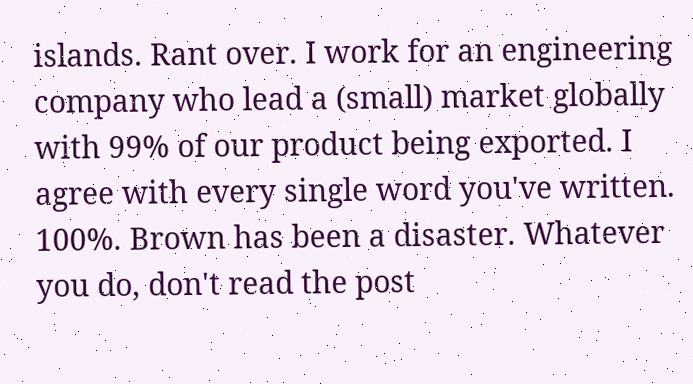islands. Rant over. I work for an engineering company who lead a (small) market globally with 99% of our product being exported. I agree with every single word you've written. 100%. Brown has been a disaster. Whatever you do, don't read the post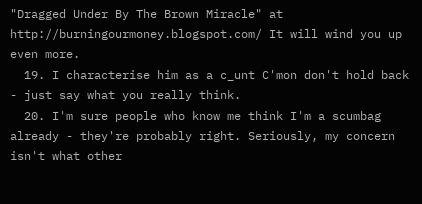"Dragged Under By The Brown Miracle" at http://burningourmoney.blogspot.com/ It will wind you up even more.
  19. I characterise him as a c_unt C'mon don't hold back - just say what you really think.
  20. I'm sure people who know me think I'm a scumbag already - they're probably right. Seriously, my concern isn't what other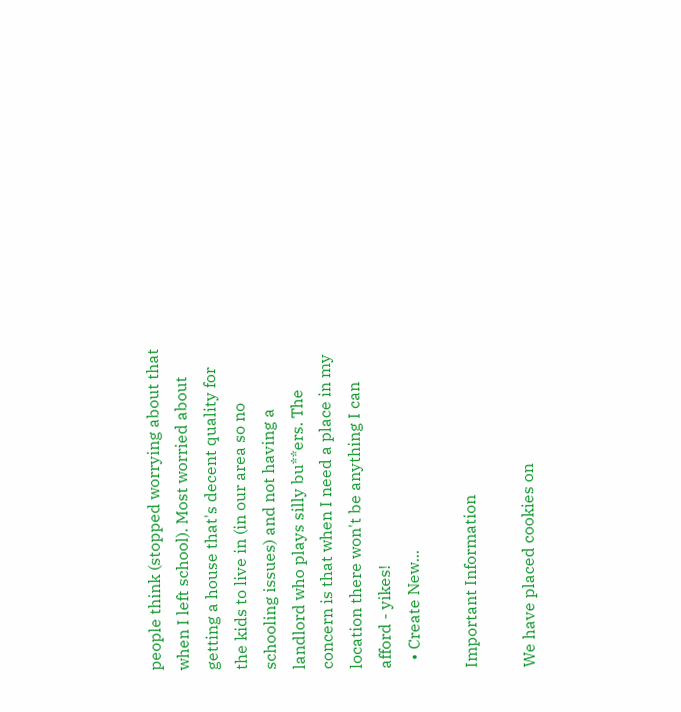people think (stopped worrying about that when I left school). Most worried about getting a house that's decent quality for the kids to live in (in our area so no schooling issues) and not having a landlord who plays silly bu**ers. The concern is that when I need a place in my location there won't be anything I can afford - yikes!
  • Create New...

Important Information

We have placed cookies on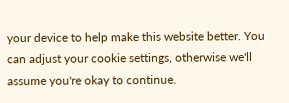your device to help make this website better. You can adjust your cookie settings, otherwise we'll assume you're okay to continue.